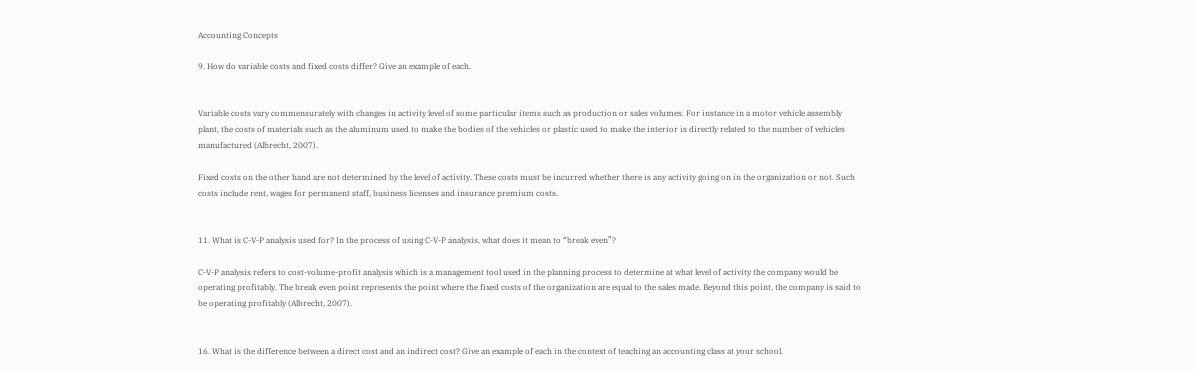Accounting Concepts

9. How do variable costs and fixed costs differ? Give an example of each.


Variable costs vary commensurately with changes in activity level of some particular items such as production or sales volumes. For instance in a motor vehicle assembly plant, the costs of materials such as the aluminum used to make the bodies of the vehicles or plastic used to make the interior is directly related to the number of vehicles manufactured (Albrecht, 2007).

Fixed costs on the other hand are not determined by the level of activity. These costs must be incurred whether there is any activity going on in the organization or not. Such costs include rent, wages for permanent staff, business licenses and insurance premium costs.


11. What is C-V-P analysis used for? In the process of using C-V-P analysis, what does it mean to “break even”?

C-V-P analysis refers to cost-volume-profit analysis which is a management tool used in the planning process to determine at what level of activity the company would be operating profitably. The break even point represents the point where the fixed costs of the organization are equal to the sales made. Beyond this point, the company is said to be operating profitably (Albrecht, 2007).


16. What is the difference between a direct cost and an indirect cost? Give an example of each in the context of teaching an accounting class at your school.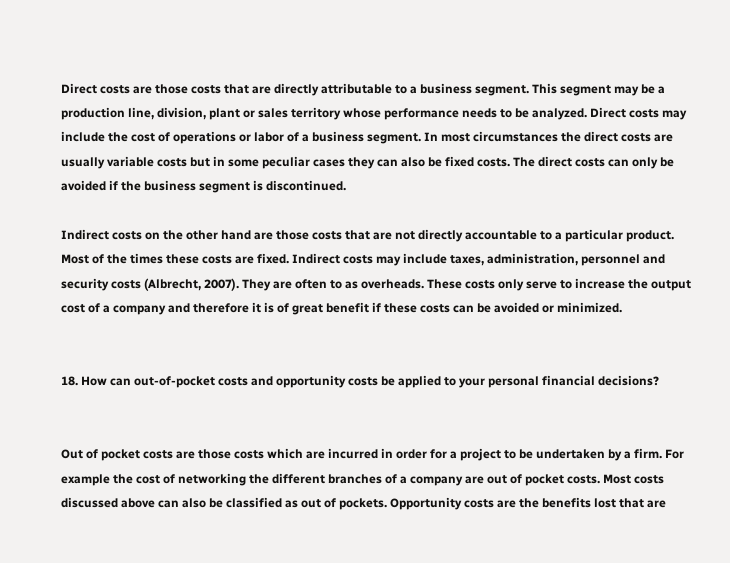Direct costs are those costs that are directly attributable to a business segment. This segment may be a production line, division, plant or sales territory whose performance needs to be analyzed. Direct costs may include the cost of operations or labor of a business segment. In most circumstances the direct costs are usually variable costs but in some peculiar cases they can also be fixed costs. The direct costs can only be avoided if the business segment is discontinued.

Indirect costs on the other hand are those costs that are not directly accountable to a particular product. Most of the times these costs are fixed. Indirect costs may include taxes, administration, personnel and security costs (Albrecht, 2007). They are often to as overheads. These costs only serve to increase the output cost of a company and therefore it is of great benefit if these costs can be avoided or minimized.


18. How can out-of-pocket costs and opportunity costs be applied to your personal financial decisions?


Out of pocket costs are those costs which are incurred in order for a project to be undertaken by a firm. For example the cost of networking the different branches of a company are out of pocket costs. Most costs discussed above can also be classified as out of pockets. Opportunity costs are the benefits lost that are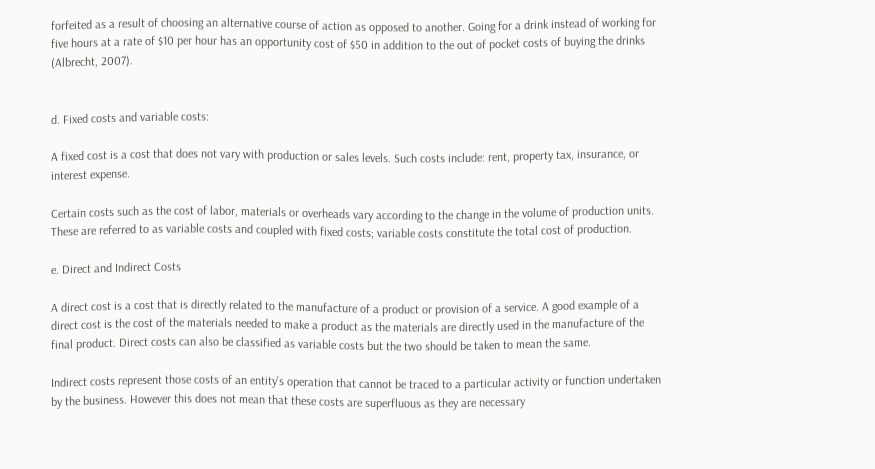forfeited as a result of choosing an alternative course of action as opposed to another. Going for a drink instead of working for five hours at a rate of $10 per hour has an opportunity cost of $50 in addition to the out of pocket costs of buying the drinks (Albrecht, 2007).


d. Fixed costs and variable costs:

A fixed cost is a cost that does not vary with production or sales levels. Such costs include: rent, property tax, insurance, or interest expense.

Certain costs such as the cost of labor, materials or overheads vary according to the change in the volume of production units. These are referred to as variable costs and coupled with fixed costs; variable costs constitute the total cost of production.

e. Direct and Indirect Costs

A direct cost is a cost that is directly related to the manufacture of a product or provision of a service. A good example of a direct cost is the cost of the materials needed to make a product as the materials are directly used in the manufacture of the final product. Direct costs can also be classified as variable costs but the two should be taken to mean the same.

Indirect costs represent those costs of an entity’s operation that cannot be traced to a particular activity or function undertaken by the business. However this does not mean that these costs are superfluous as they are necessary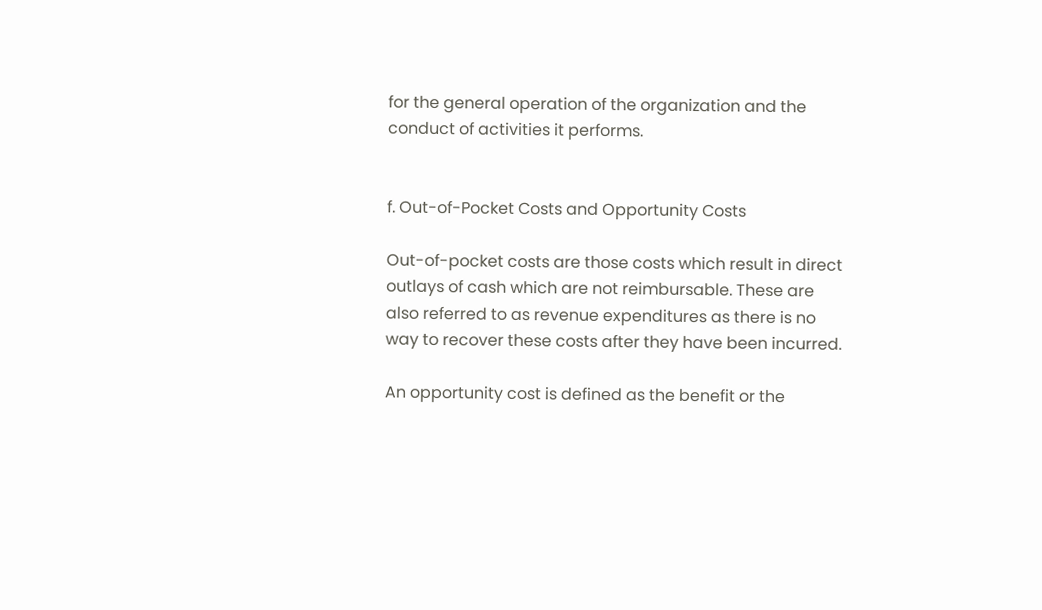for the general operation of the organization and the conduct of activities it performs.


f. Out-of-Pocket Costs and Opportunity Costs

Out-of-pocket costs are those costs which result in direct outlays of cash which are not reimbursable. These are also referred to as revenue expenditures as there is no way to recover these costs after they have been incurred.

An opportunity cost is defined as the benefit or the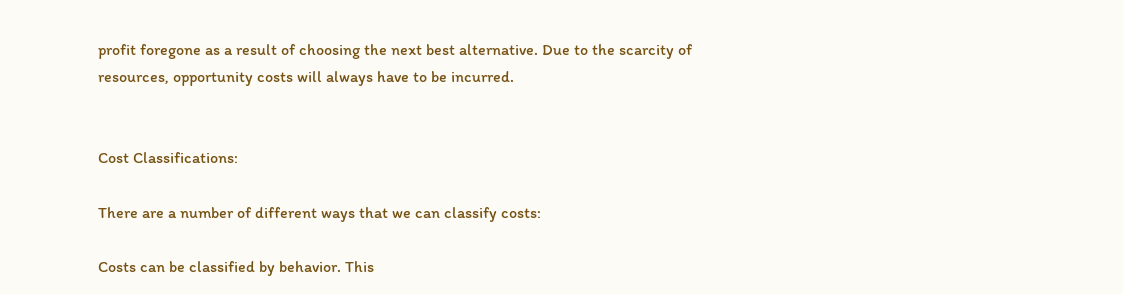profit foregone as a result of choosing the next best alternative. Due to the scarcity of resources, opportunity costs will always have to be incurred.


Cost Classifications:

There are a number of different ways that we can classify costs:

Costs can be classified by behavior. This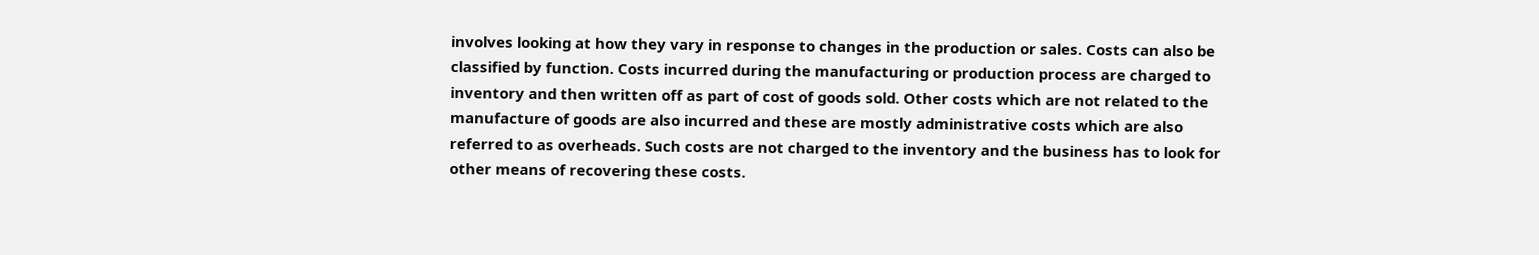involves looking at how they vary in response to changes in the production or sales. Costs can also be classified by function. Costs incurred during the manufacturing or production process are charged to inventory and then written off as part of cost of goods sold. Other costs which are not related to the manufacture of goods are also incurred and these are mostly administrative costs which are also referred to as overheads. Such costs are not charged to the inventory and the business has to look for other means of recovering these costs.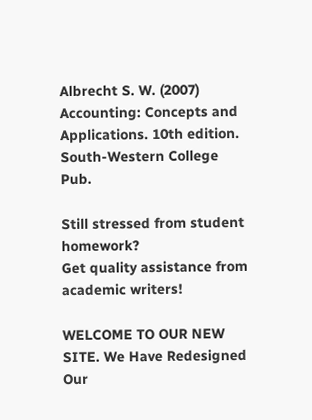Albrecht S. W. (2007) Accounting: Concepts and Applications. 10th edition. South-Western College Pub.

Still stressed from student homework?
Get quality assistance from academic writers!

WELCOME TO OUR NEW SITE. We Have Redesigned Our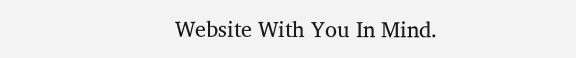Website With You In Mind.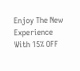Enjoy The New Experience With 15% OFF